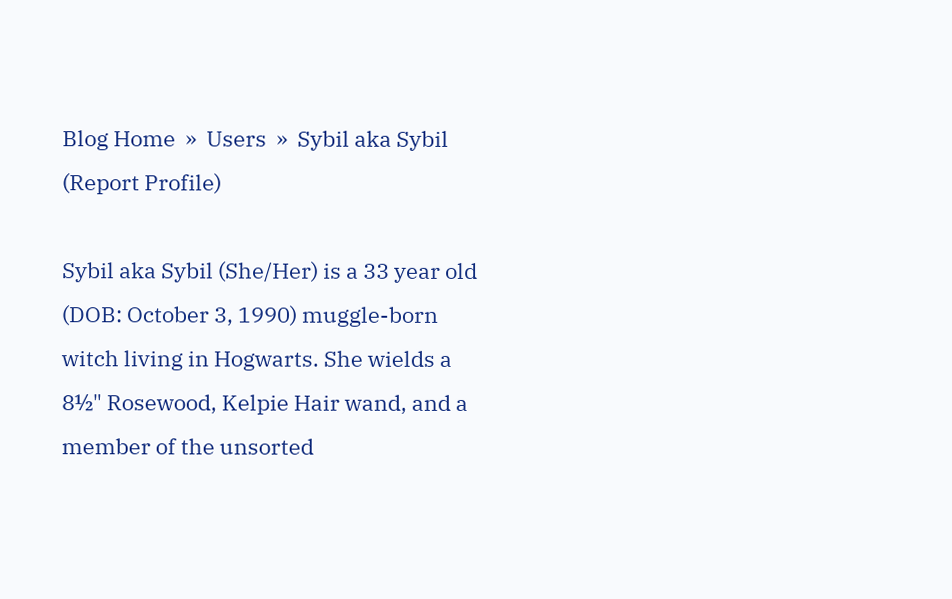Blog Home  »  Users  »  Sybil aka Sybil (Report Profile)

Sybil aka Sybil (She/Her) is a 33 year old (DOB: October 3, 1990) muggle-born witch living in Hogwarts. She wields a 8½" Rosewood, Kelpie Hair wand, and a member of the unsorted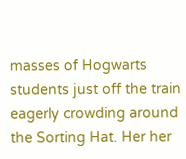masses of Hogwarts students just off the train eagerly crowding around the Sorting Hat. Her her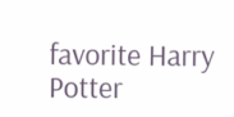favorite Harry Potter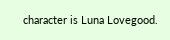character is Luna Lovegood.